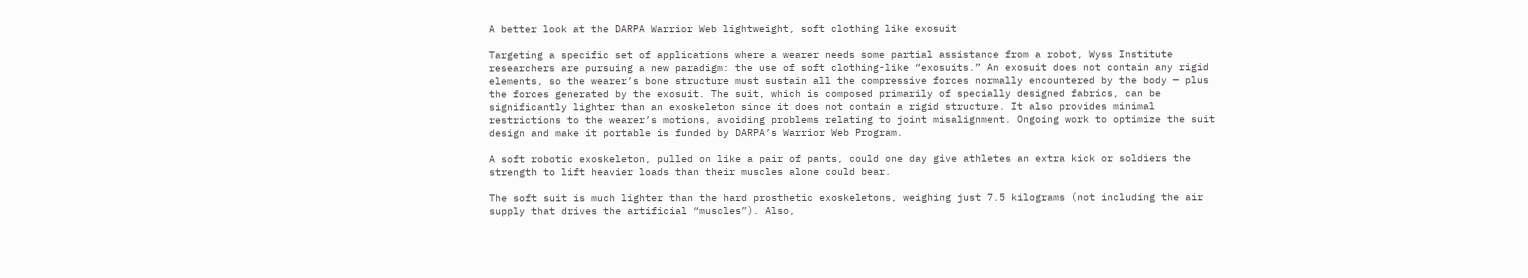A better look at the DARPA Warrior Web lightweight, soft clothing like exosuit

Targeting a specific set of applications where a wearer needs some partial assistance from a robot, Wyss Institute researchers are pursuing a new paradigm: the use of soft clothing-like “exosuits.” An exosuit does not contain any rigid elements, so the wearer’s bone structure must sustain all the compressive forces normally encountered by the body — plus the forces generated by the exosuit. The suit, which is composed primarily of specially designed fabrics, can be significantly lighter than an exoskeleton since it does not contain a rigid structure. It also provides minimal restrictions to the wearer’s motions, avoiding problems relating to joint misalignment. Ongoing work to optimize the suit design and make it portable is funded by DARPA’s Warrior Web Program.

A soft robotic exoskeleton, pulled on like a pair of pants, could one day give athletes an extra kick or soldiers the strength to lift heavier loads than their muscles alone could bear.

The soft suit is much lighter than the hard prosthetic exoskeletons, weighing just 7.5 kilograms (not including the air supply that drives the artificial “muscles”). Also,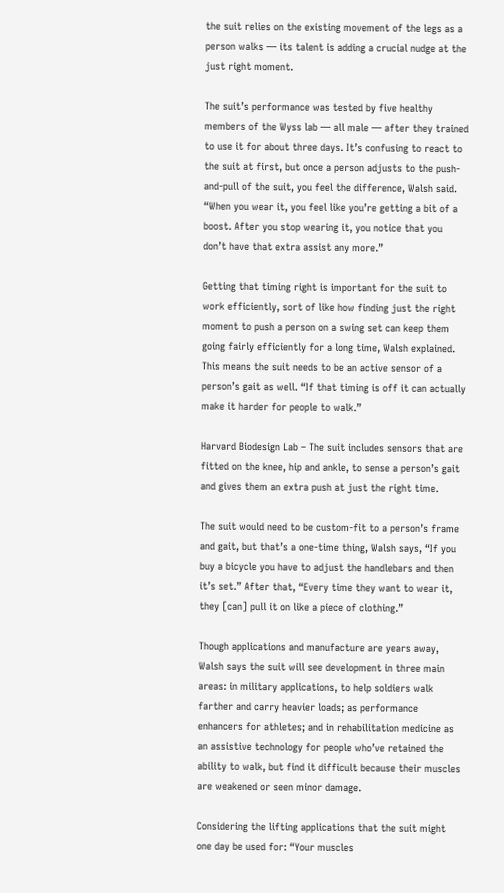the suit relies on the existing movement of the legs as a person walks — its talent is adding a crucial nudge at the just right moment.

The suit’s performance was tested by five healthy members of the Wyss lab — all male — after they trained to use it for about three days. It’s confusing to react to the suit at first, but once a person adjusts to the push-and-pull of the suit, you feel the difference, Walsh said. “When you wear it, you feel like you’re getting a bit of a boost. After you stop wearing it, you notice that you don’t have that extra assist any more.”

Getting that timing right is important for the suit to work efficiently, sort of like how finding just the right moment to push a person on a swing set can keep them going fairly efficiently for a long time, Walsh explained. This means the suit needs to be an active sensor of a person’s gait as well. “If that timing is off it can actually make it harder for people to walk.”

Harvard Biodesign Lab – The suit includes sensors that are fitted on the knee, hip and ankle, to sense a person’s gait and gives them an extra push at just the right time.

The suit would need to be custom-fit to a person’s frame and gait, but that’s a one-time thing, Walsh says, “If you buy a bicycle you have to adjust the handlebars and then it’s set.” After that, “Every time they want to wear it, they [can] pull it on like a piece of clothing.”

Though applications and manufacture are years away, Walsh says the suit will see development in three main areas: in military applications, to help soldiers walk farther and carry heavier loads; as performance enhancers for athletes; and in rehabilitation medicine as an assistive technology for people who’ve retained the ability to walk, but find it difficult because their muscles are weakened or seen minor damage.

Considering the lifting applications that the suit might one day be used for: “Your muscles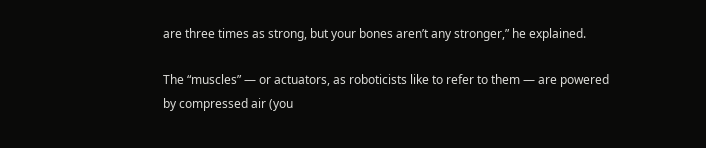are three times as strong, but your bones aren’t any stronger,” he explained.

The “muscles” — or actuators, as roboticists like to refer to them — are powered by compressed air (you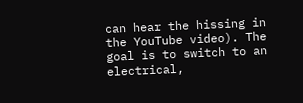can hear the hissing in the YouTube video). The goal is to switch to an electrical,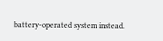battery-operated system instead.